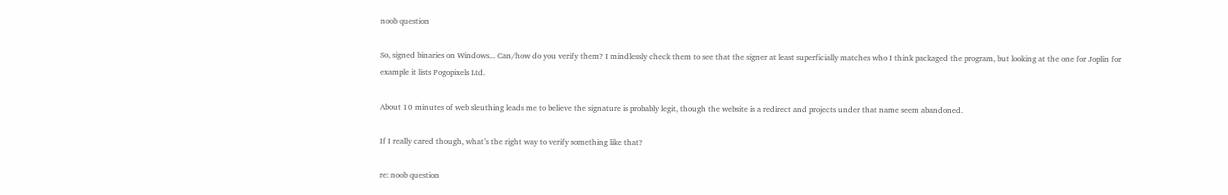noob question

So, signed binaries on Windows... Can/how do you verify them? I mindlessly check them to see that the signer at least superficially matches who I think packaged the program, but looking at the one for Joplin for example it lists Pogopixels Ltd.

About 10 minutes of web sleuthing leads me to believe the signature is probably legit, though the website is a redirect and projects under that name seem abandoned.

If I really cared though, what’s the right way to verify something like that?

re: noob question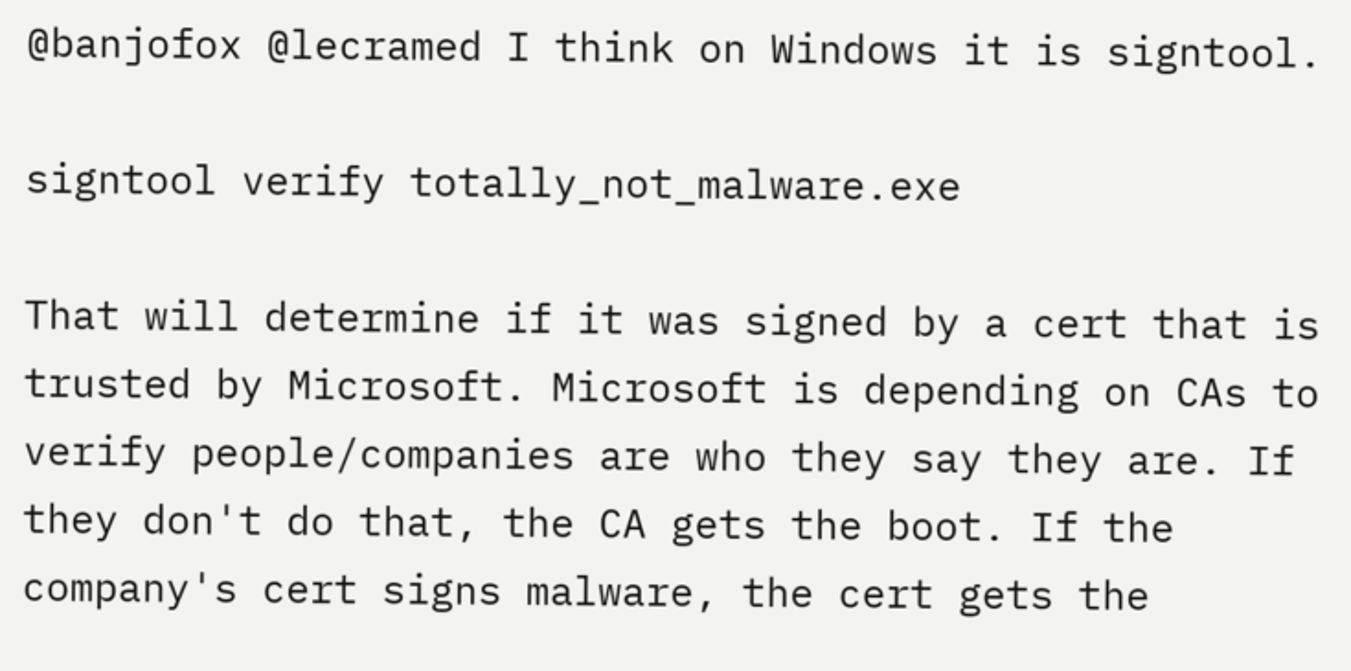@banjofox @lecramed I think on Windows it is signtool.

signtool verify totally_not_malware.exe

That will determine if it was signed by a cert that is trusted by Microsoft. Microsoft is depending on CAs to verify people/companies are who they say they are. If they don't do that, the CA gets the boot. If the company's cert signs malware, the cert gets the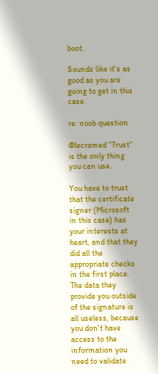boot.

Sounds like it's as good as you are going to get in this case.

re: noob question

@lecramed "Trust" is the only thing you can use.

You have to trust that the certificate signer (Microsoft in this case) has your interests at heart, and that they did all the appropriate checks in the first place. The data they provide you outside of the signature is all useless, because you don't have access to the information you need to validate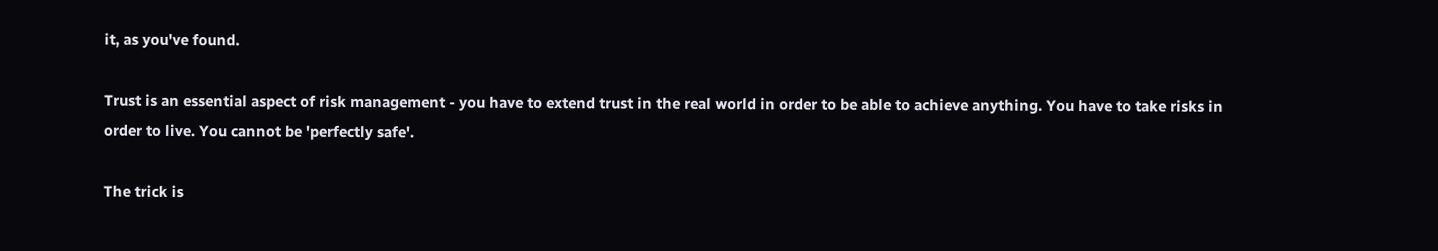it, as you've found.

Trust is an essential aspect of risk management - you have to extend trust in the real world in order to be able to achieve anything. You have to take risks in order to live. You cannot be 'perfectly safe'.

The trick is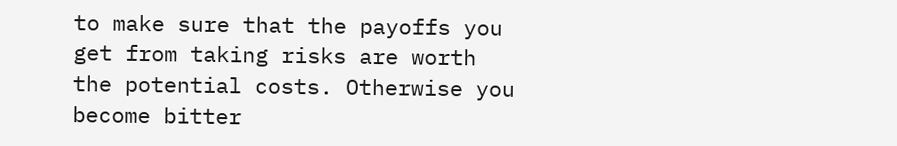to make sure that the payoffs you get from taking risks are worth the potential costs. Otherwise you become bitter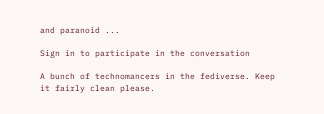and paranoid ...

Sign in to participate in the conversation

A bunch of technomancers in the fediverse. Keep it fairly clean please.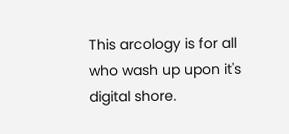This arcology is for all who wash up upon it's digital shore.